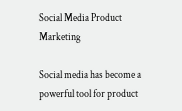Social Media Product Marketing

Social media has become a powerful tool for product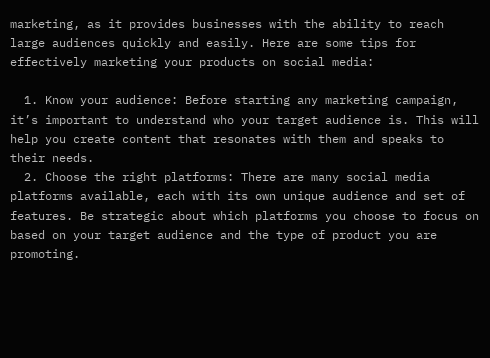marketing, as it provides businesses with the ability to reach large audiences quickly and easily. Here are some tips for effectively marketing your products on social media:

  1. Know your audience: Before starting any marketing campaign, it’s important to understand who your target audience is. This will help you create content that resonates with them and speaks to their needs.
  2. Choose the right platforms: There are many social media platforms available, each with its own unique audience and set of features. Be strategic about which platforms you choose to focus on based on your target audience and the type of product you are promoting.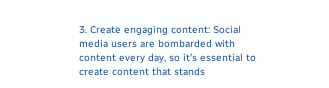3. Create engaging content: Social media users are bombarded with content every day, so it’s essential to create content that stands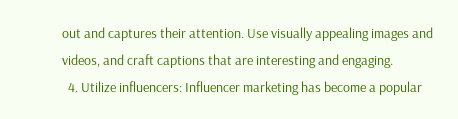out and captures their attention. Use visually appealing images and videos, and craft captions that are interesting and engaging.
  4. Utilize influencers: Influencer marketing has become a popular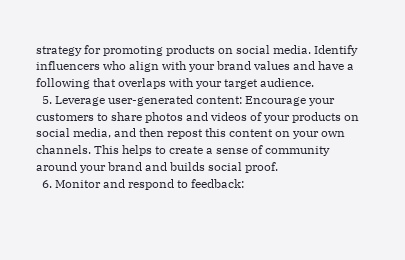strategy for promoting products on social media. Identify influencers who align with your brand values and have a following that overlaps with your target audience.
  5. Leverage user-generated content: Encourage your customers to share photos and videos of your products on social media, and then repost this content on your own channels. This helps to create a sense of community around your brand and builds social proof.
  6. Monitor and respond to feedback: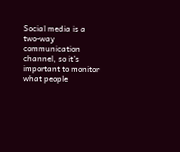Social media is a two-way communication channel, so it’s important to monitor what people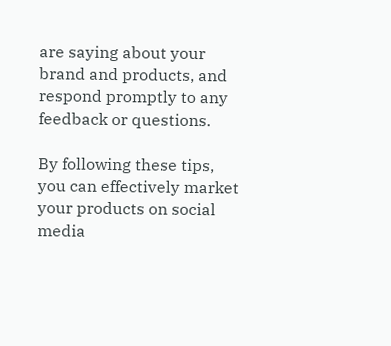are saying about your brand and products, and respond promptly to any feedback or questions.

By following these tips, you can effectively market your products on social media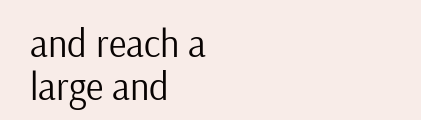and reach a large and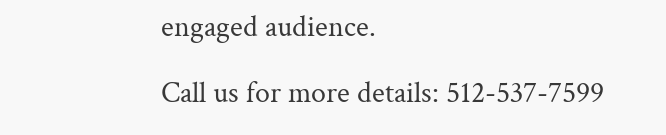engaged audience.

Call us for more details: 512-537-7599